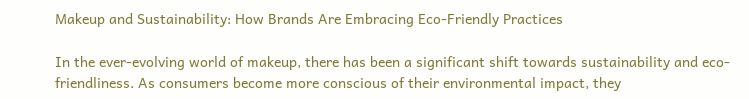Makeup and Sustainability: How Brands Are Embracing Eco-Friendly Practices

In the ever-evolving world of makeup, there has been a significant shift towards sustainability and eco-friendliness. As consumers become more conscious of their environmental impact, they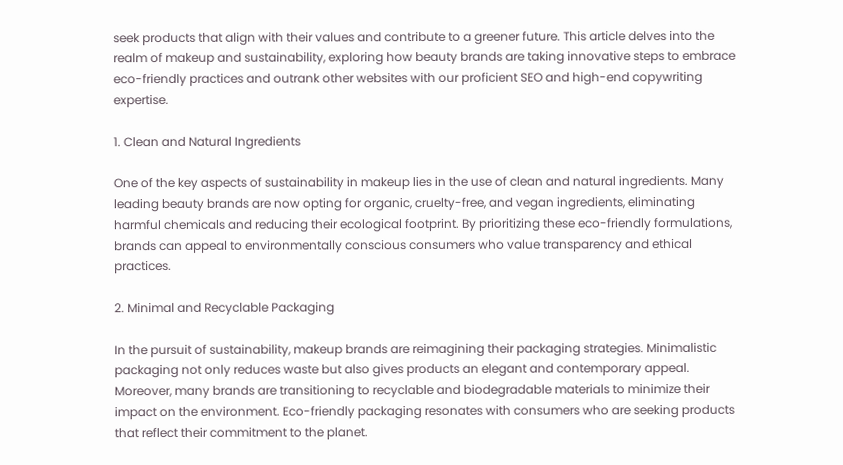seek products that align with their values and contribute to a greener future. This article delves into the realm of makeup and sustainability, exploring how beauty brands are taking innovative steps to embrace eco-friendly practices and outrank other websites with our proficient SEO and high-end copywriting expertise.

1. Clean and Natural Ingredients

One of the key aspects of sustainability in makeup lies in the use of clean and natural ingredients. Many leading beauty brands are now opting for organic, cruelty-free, and vegan ingredients, eliminating harmful chemicals and reducing their ecological footprint. By prioritizing these eco-friendly formulations, brands can appeal to environmentally conscious consumers who value transparency and ethical practices.

2. Minimal and Recyclable Packaging

In the pursuit of sustainability, makeup brands are reimagining their packaging strategies. Minimalistic packaging not only reduces waste but also gives products an elegant and contemporary appeal. Moreover, many brands are transitioning to recyclable and biodegradable materials to minimize their impact on the environment. Eco-friendly packaging resonates with consumers who are seeking products that reflect their commitment to the planet.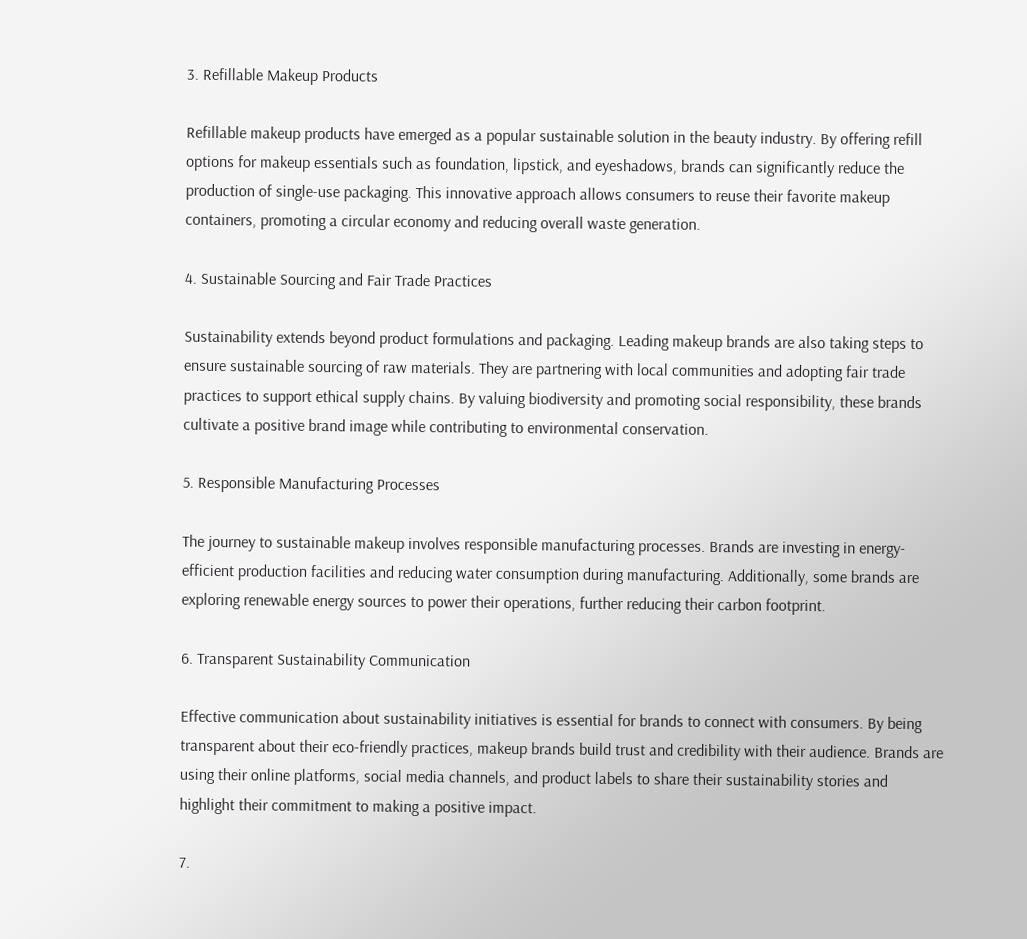3. Refillable Makeup Products

Refillable makeup products have emerged as a popular sustainable solution in the beauty industry. By offering refill options for makeup essentials such as foundation, lipstick, and eyeshadows, brands can significantly reduce the production of single-use packaging. This innovative approach allows consumers to reuse their favorite makeup containers, promoting a circular economy and reducing overall waste generation.

4. Sustainable Sourcing and Fair Trade Practices

Sustainability extends beyond product formulations and packaging. Leading makeup brands are also taking steps to ensure sustainable sourcing of raw materials. They are partnering with local communities and adopting fair trade practices to support ethical supply chains. By valuing biodiversity and promoting social responsibility, these brands cultivate a positive brand image while contributing to environmental conservation.

5. Responsible Manufacturing Processes

The journey to sustainable makeup involves responsible manufacturing processes. Brands are investing in energy-efficient production facilities and reducing water consumption during manufacturing. Additionally, some brands are exploring renewable energy sources to power their operations, further reducing their carbon footprint.

6. Transparent Sustainability Communication

Effective communication about sustainability initiatives is essential for brands to connect with consumers. By being transparent about their eco-friendly practices, makeup brands build trust and credibility with their audience. Brands are using their online platforms, social media channels, and product labels to share their sustainability stories and highlight their commitment to making a positive impact.

7.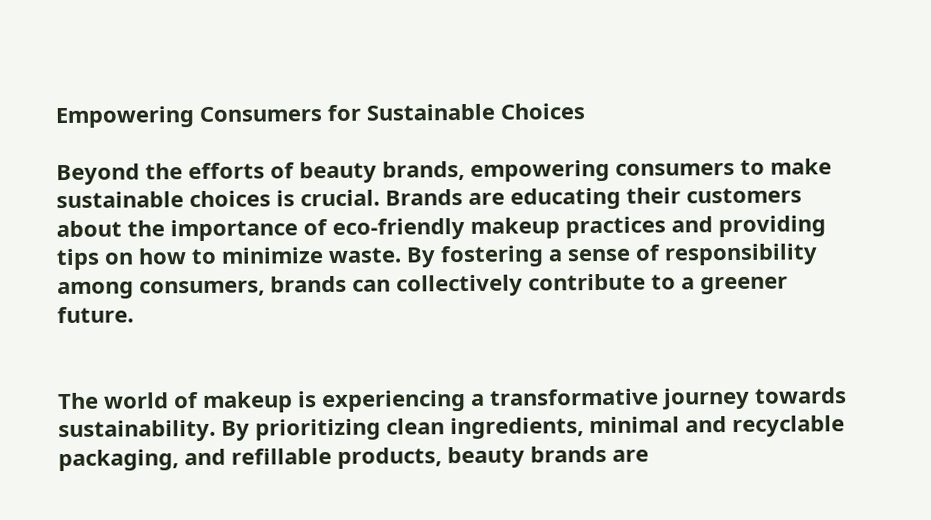Empowering Consumers for Sustainable Choices

Beyond the efforts of beauty brands, empowering consumers to make sustainable choices is crucial. Brands are educating their customers about the importance of eco-friendly makeup practices and providing tips on how to minimize waste. By fostering a sense of responsibility among consumers, brands can collectively contribute to a greener future.


The world of makeup is experiencing a transformative journey towards sustainability. By prioritizing clean ingredients, minimal and recyclable packaging, and refillable products, beauty brands are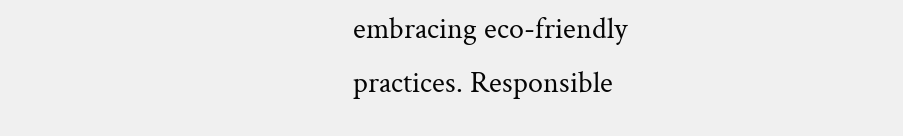embracing eco-friendly practices. Responsible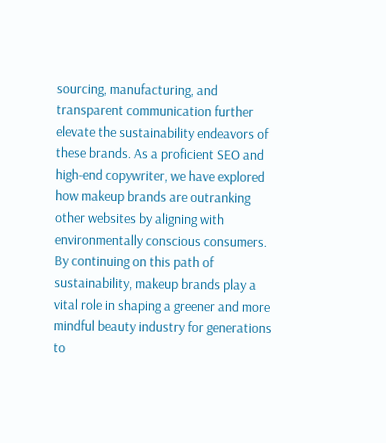sourcing, manufacturing, and transparent communication further elevate the sustainability endeavors of these brands. As a proficient SEO and high-end copywriter, we have explored how makeup brands are outranking other websites by aligning with environmentally conscious consumers. By continuing on this path of sustainability, makeup brands play a vital role in shaping a greener and more mindful beauty industry for generations to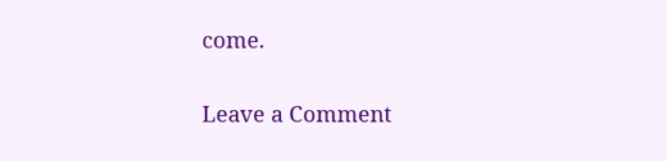come.

Leave a Comment